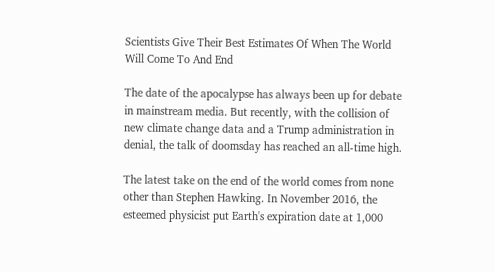Scientists Give Their Best Estimates Of When The World Will Come To And End

The date of the apocalypse has always been up for debate in mainstream media. But recently, with the collision of new climate change data and a Trump administration in denial, the talk of doomsday has reached an all-time high.

The latest take on the end of the world comes from none other than Stephen Hawking. In November 2016, the esteemed physicist put Earth's expiration date at 1,000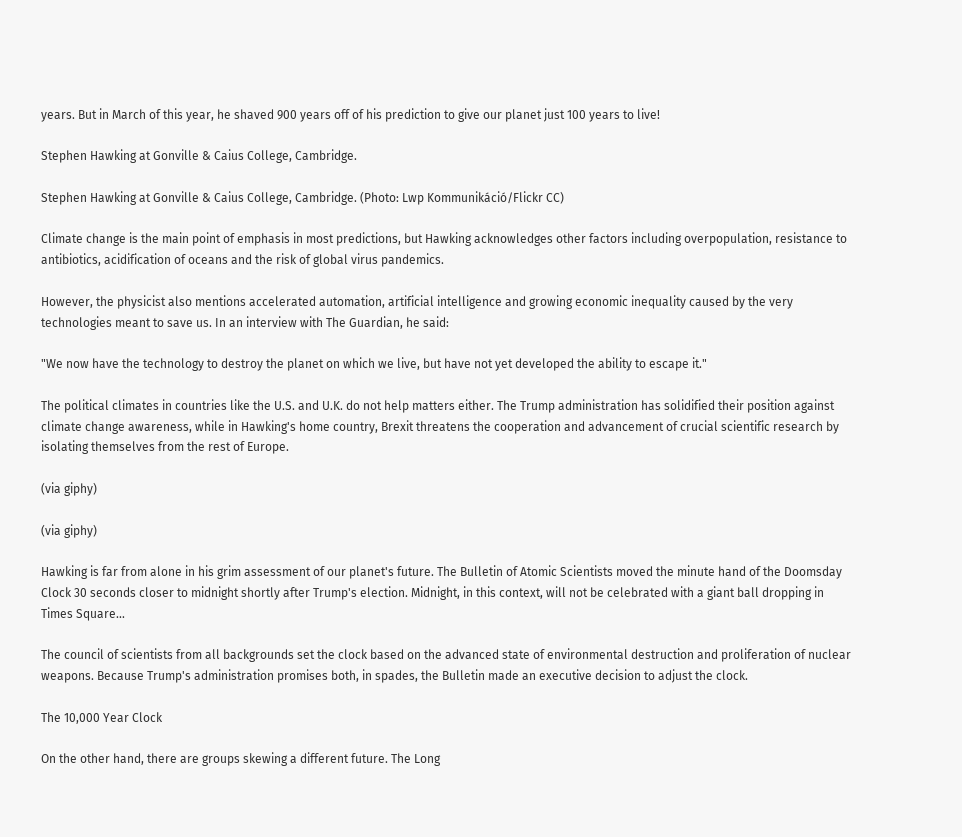years. But in March of this year, he shaved 900 years off of his prediction to give our planet just 100 years to live!

Stephen Hawking at Gonville & Caius College, Cambridge.

Stephen Hawking at Gonville & Caius College, Cambridge. (Photo: Lwp Kommunikáció/Flickr CC)

Climate change is the main point of emphasis in most predictions, but Hawking acknowledges other factors including overpopulation, resistance to antibiotics, acidification of oceans and the risk of global virus pandemics.

However, the physicist also mentions accelerated automation, artificial intelligence and growing economic inequality caused by the very technologies meant to save us. In an interview with The Guardian, he said:

"We now have the technology to destroy the planet on which we live, but have not yet developed the ability to escape it."

The political climates in countries like the U.S. and U.K. do not help matters either. The Trump administration has solidified their position against climate change awareness, while in Hawking's home country, Brexit threatens the cooperation and advancement of crucial scientific research by isolating themselves from the rest of Europe.

(via giphy)

(via giphy)

Hawking is far from alone in his grim assessment of our planet's future. The Bulletin of Atomic Scientists moved the minute hand of the Doomsday Clock 30 seconds closer to midnight shortly after Trump's election. Midnight, in this context, will not be celebrated with a giant ball dropping in Times Square...

The council of scientists from all backgrounds set the clock based on the advanced state of environmental destruction and proliferation of nuclear weapons. Because Trump's administration promises both, in spades, the Bulletin made an executive decision to adjust the clock.

The 10,000 Year Clock

On the other hand, there are groups skewing a different future. The Long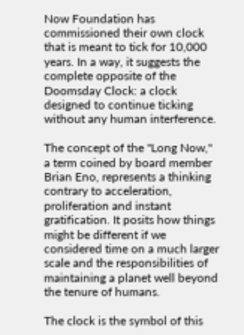Now Foundation has commissioned their own clock that is meant to tick for 10,000 years. In a way, it suggests the complete opposite of the Doomsday Clock: a clock designed to continue ticking without any human interference.

The concept of the "Long Now," a term coined by board member Brian Eno, represents a thinking contrary to acceleration, proliferation and instant gratification. It posits how things might be different if we considered time on a much larger scale and the responsibilities of maintaining a planet well beyond the tenure of humans.

The clock is the symbol of this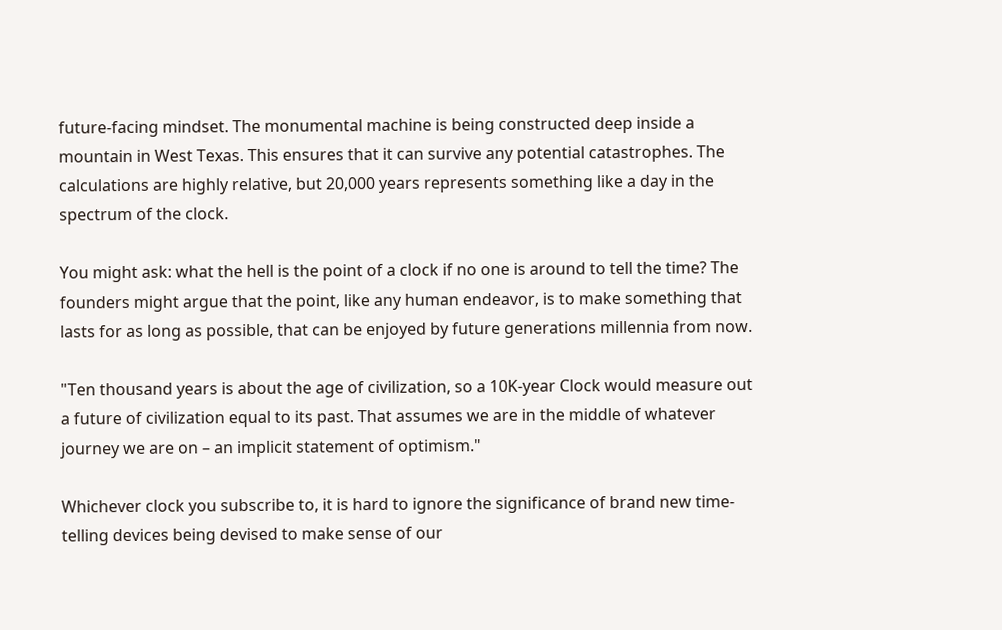future-facing mindset. The monumental machine is being constructed deep inside a mountain in West Texas. This ensures that it can survive any potential catastrophes. The calculations are highly relative, but 20,000 years represents something like a day in the spectrum of the clock.

You might ask: what the hell is the point of a clock if no one is around to tell the time? The founders might argue that the point, like any human endeavor, is to make something that lasts for as long as possible, that can be enjoyed by future generations millennia from now.

"Ten thousand years is about the age of civilization, so a 10K-year Clock would measure out a future of civilization equal to its past. That assumes we are in the middle of whatever journey we are on – an implicit statement of optimism."

Whichever clock you subscribe to, it is hard to ignore the significance of brand new time-telling devices being devised to make sense of our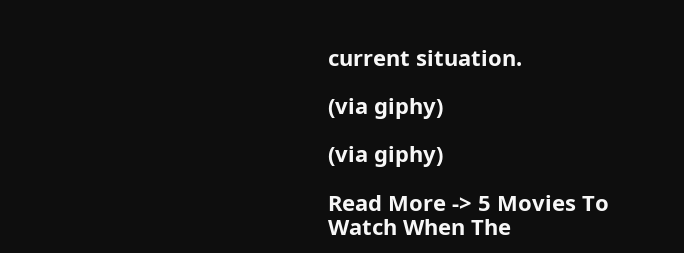current situation.

(via giphy)

(via giphy)

Read More -> 5 Movies To Watch When The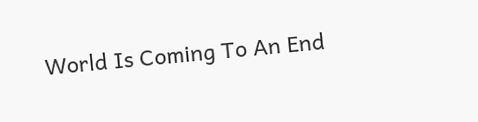World Is Coming To An End